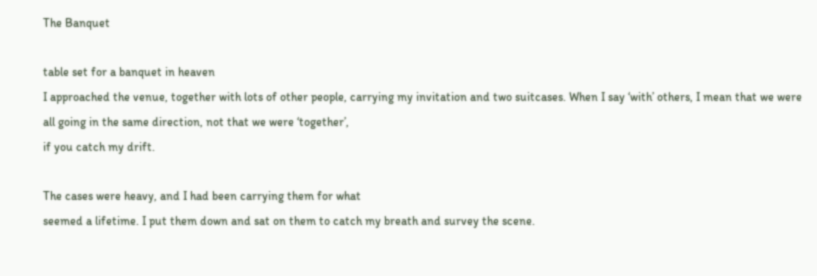The Banquet

table set for a banquet in heaven
I approached the venue, together with lots of other people, carrying my invitation and two suitcases. When I say ‘with’ others, I mean that we were all going in the same direction, not that we were ‘together’,
if you catch my drift.

The cases were heavy, and I had been carrying them for what
seemed a lifetime. I put them down and sat on them to catch my breath and survey the scene.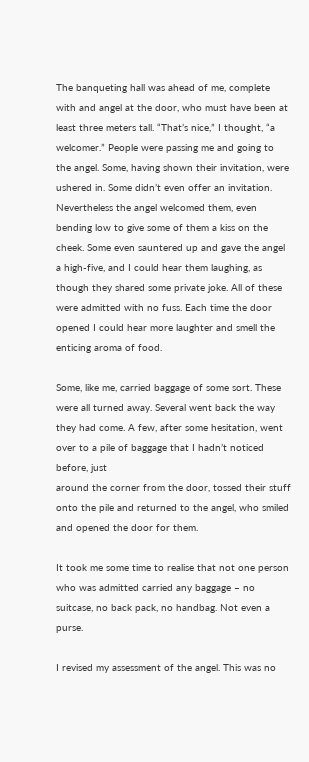The banqueting hall was ahead of me, complete with and angel at the door, who must have been at least three meters tall. “That’s nice,” I thought, “a welcomer.” People were passing me and going to the angel. Some, having shown their invitation, were ushered in. Some didn’t even offer an invitation. Nevertheless the angel welcomed them, even bending low to give some of them a kiss on the cheek. Some even sauntered up and gave the angel a high-five, and I could hear them laughing, as though they shared some private joke. All of these were admitted with no fuss. Each time the door opened I could hear more laughter and smell the enticing aroma of food.

Some, like me, carried baggage of some sort. These were all turned away. Several went back the way they had come. A few, after some hesitation, went over to a pile of baggage that I hadn’t noticed before, just
around the corner from the door, tossed their stuff onto the pile and returned to the angel, who smiled and opened the door for them.

It took me some time to realise that not one person who was admitted carried any baggage – no suitcase, no back pack, no handbag. Not even a purse.

I revised my assessment of the angel. This was no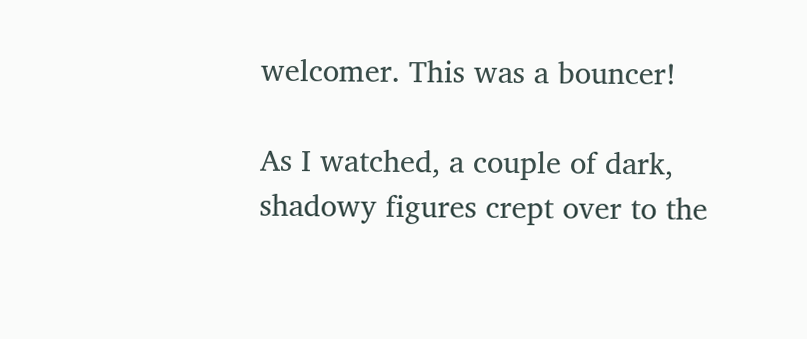welcomer. This was a bouncer!

As I watched, a couple of dark, shadowy figures crept over to the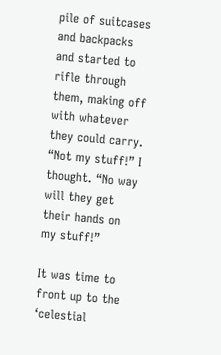pile of suitcases and backpacks and started to rifle through them, making off with whatever they could carry. “Not my stuff!” I thought. “No way will they get their hands on my stuff!”

It was time to front up to the ‘celestial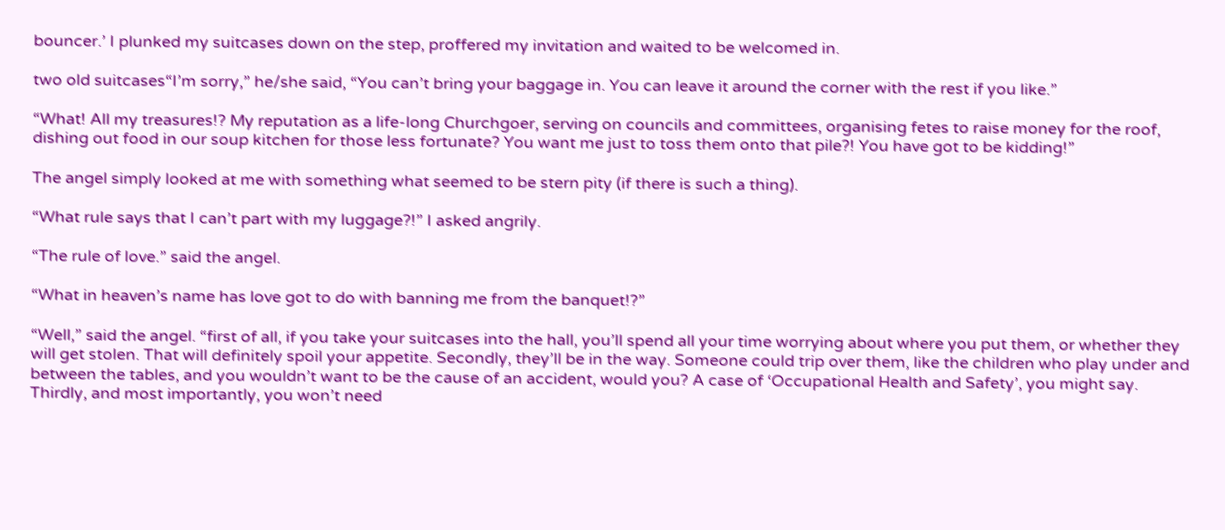bouncer.’ I plunked my suitcases down on the step, proffered my invitation and waited to be welcomed in.

two old suitcases“I’m sorry,” he/she said, “You can’t bring your baggage in. You can leave it around the corner with the rest if you like.”

“What! All my treasures!? My reputation as a life-long Churchgoer, serving on councils and committees, organising fetes to raise money for the roof, dishing out food in our soup kitchen for those less fortunate? You want me just to toss them onto that pile?! You have got to be kidding!”

The angel simply looked at me with something what seemed to be stern pity (if there is such a thing).

“What rule says that I can’t part with my luggage?!” I asked angrily.

“The rule of love.” said the angel.

“What in heaven’s name has love got to do with banning me from the banquet!?”

“Well,” said the angel. “first of all, if you take your suitcases into the hall, you’ll spend all your time worrying about where you put them, or whether they will get stolen. That will definitely spoil your appetite. Secondly, they’ll be in the way. Someone could trip over them, like the children who play under and between the tables, and you wouldn’t want to be the cause of an accident, would you? A case of ‘Occupational Health and Safety’, you might say. Thirdly, and most importantly, you won’t need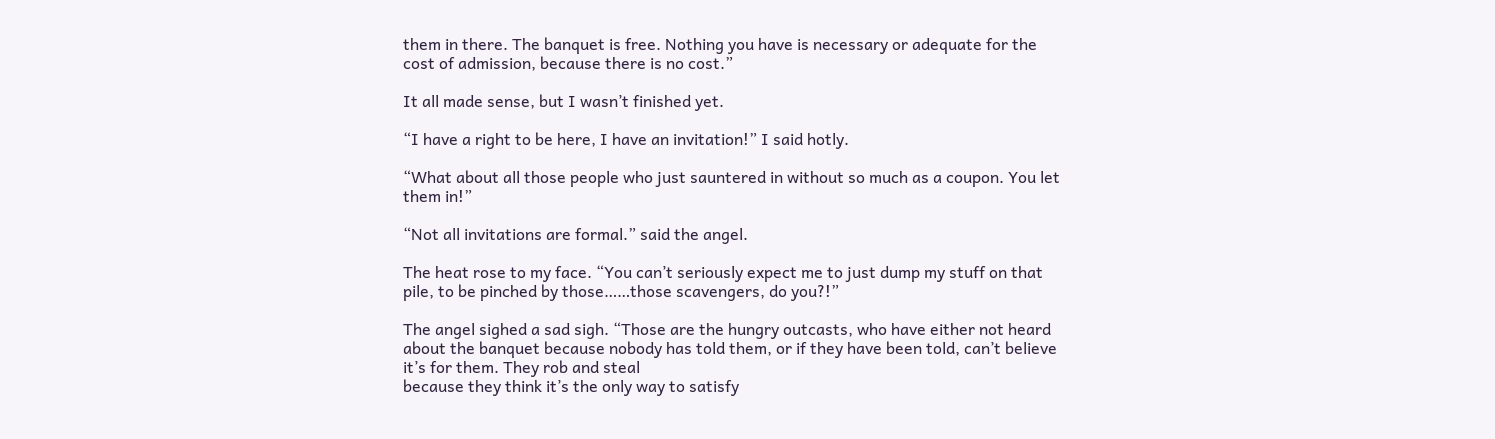them in there. The banquet is free. Nothing you have is necessary or adequate for the cost of admission, because there is no cost.”

It all made sense, but I wasn’t finished yet.

“I have a right to be here, I have an invitation!” I said hotly.

“What about all those people who just sauntered in without so much as a coupon. You let them in!”

“Not all invitations are formal.” said the angel.

The heat rose to my face. “You can’t seriously expect me to just dump my stuff on that pile, to be pinched by those……those scavengers, do you?!”

The angel sighed a sad sigh. “Those are the hungry outcasts, who have either not heard about the banquet because nobody has told them, or if they have been told, can’t believe it’s for them. They rob and steal
because they think it’s the only way to satisfy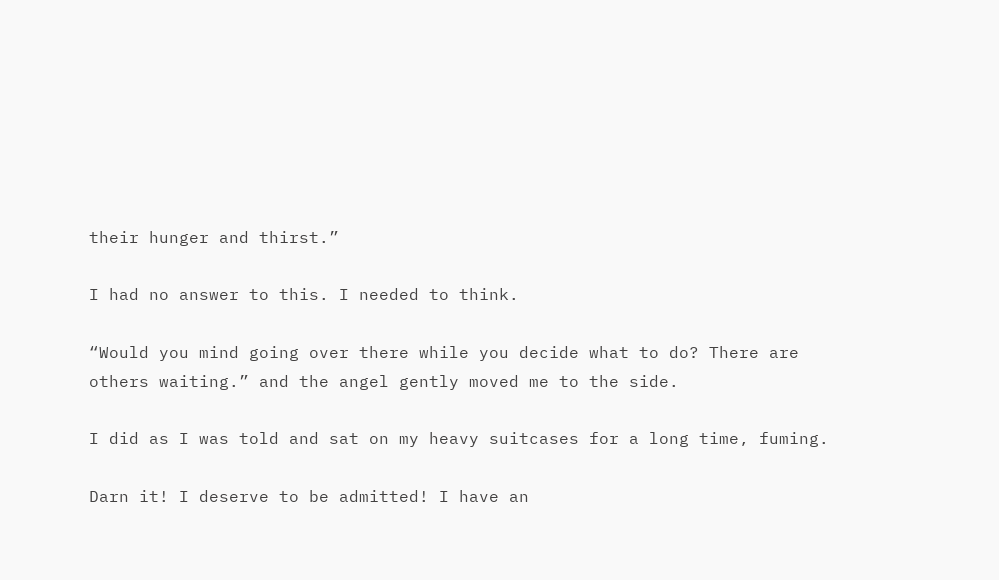their hunger and thirst.”

I had no answer to this. I needed to think.

“Would you mind going over there while you decide what to do? There are others waiting.” and the angel gently moved me to the side.

I did as I was told and sat on my heavy suitcases for a long time, fuming.

Darn it! I deserve to be admitted! I have an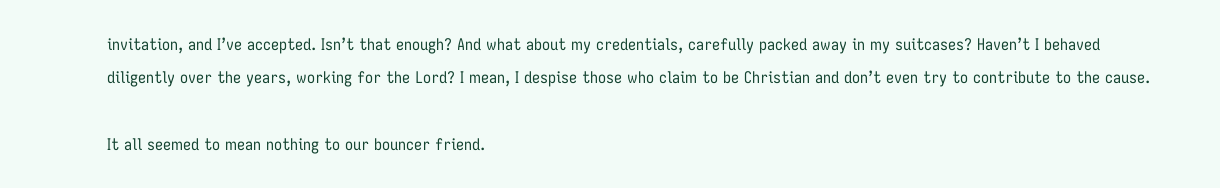invitation, and I’ve accepted. Isn’t that enough? And what about my credentials, carefully packed away in my suitcases? Haven’t I behaved diligently over the years, working for the Lord? I mean, I despise those who claim to be Christian and don’t even try to contribute to the cause.

It all seemed to mean nothing to our bouncer friend.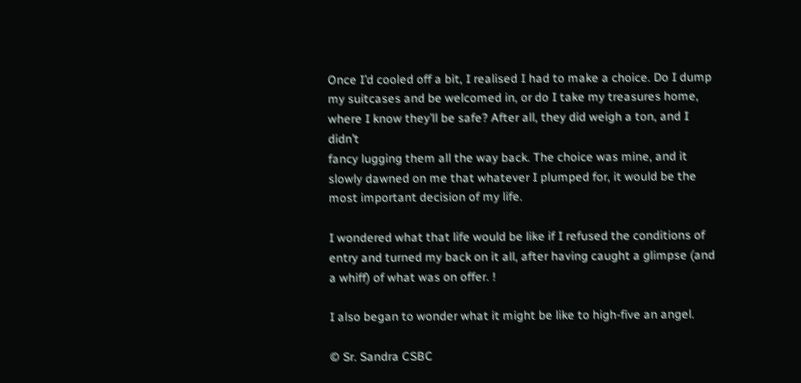Once I’d cooled off a bit, I realised I had to make a choice. Do I dump my suitcases and be welcomed in, or do I take my treasures home, where I know they’ll be safe? After all, they did weigh a ton, and I didn’t
fancy lugging them all the way back. The choice was mine, and it slowly dawned on me that whatever I plumped for, it would be the most important decision of my life.

I wondered what that life would be like if I refused the conditions of entry and turned my back on it all, after having caught a glimpse (and a whiff) of what was on offer. !

I also began to wonder what it might be like to high-five an angel.

© Sr. Sandra CSBC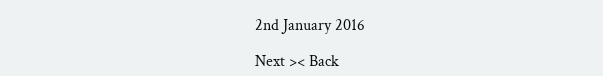2nd January 2016

Next >< Back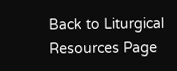Back to Liturgical Resources Page